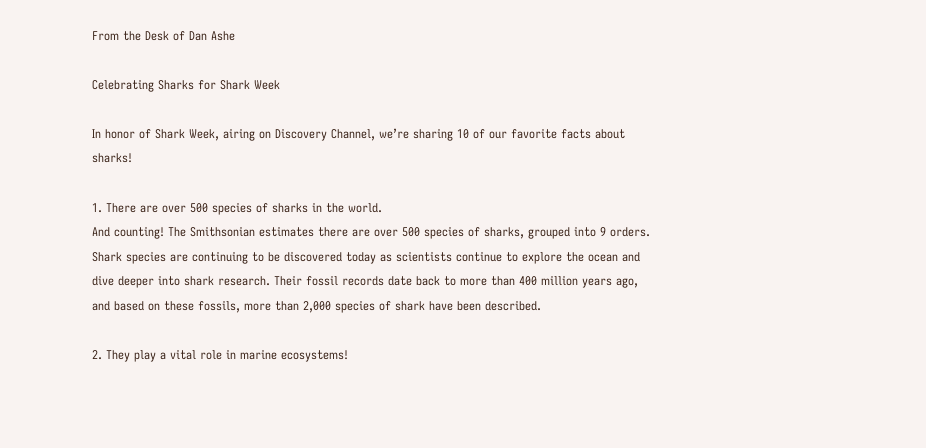From the Desk of Dan Ashe

Celebrating Sharks for Shark Week

In honor of Shark Week, airing on Discovery Channel, we’re sharing 10 of our favorite facts about sharks!

1. There are over 500 species of sharks in the world.
And counting! The Smithsonian estimates there are over 500 species of sharks, grouped into 9 orders. Shark species are continuing to be discovered today as scientists continue to explore the ocean and dive deeper into shark research. Their fossil records date back to more than 400 million years ago, and based on these fossils, more than 2,000 species of shark have been described.

2. They play a vital role in marine ecosystems!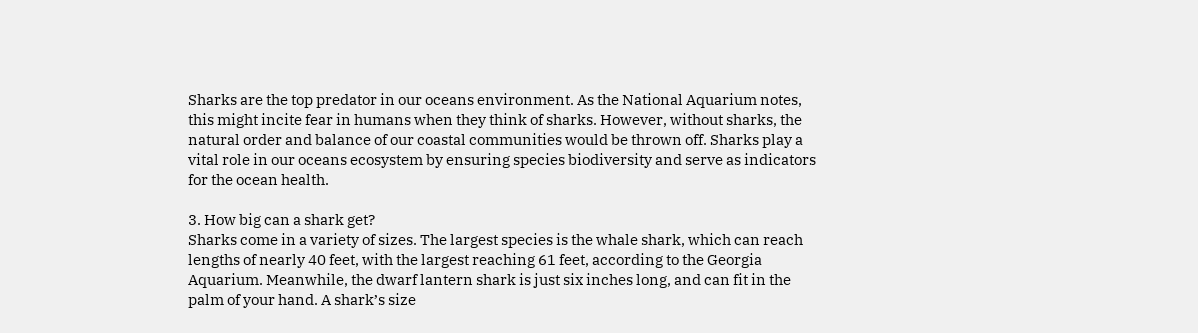Sharks are the top predator in our oceans environment. As the National Aquarium notes, this might incite fear in humans when they think of sharks. However, without sharks, the natural order and balance of our coastal communities would be thrown off. Sharks play a vital role in our oceans ecosystem by ensuring species biodiversity and serve as indicators for the ocean health.

3. How big can a shark get?
Sharks come in a variety of sizes. The largest species is the whale shark, which can reach lengths of nearly 40 feet, with the largest reaching 61 feet, according to the Georgia Aquarium. Meanwhile, the dwarf lantern shark is just six inches long, and can fit in the palm of your hand. A shark’s size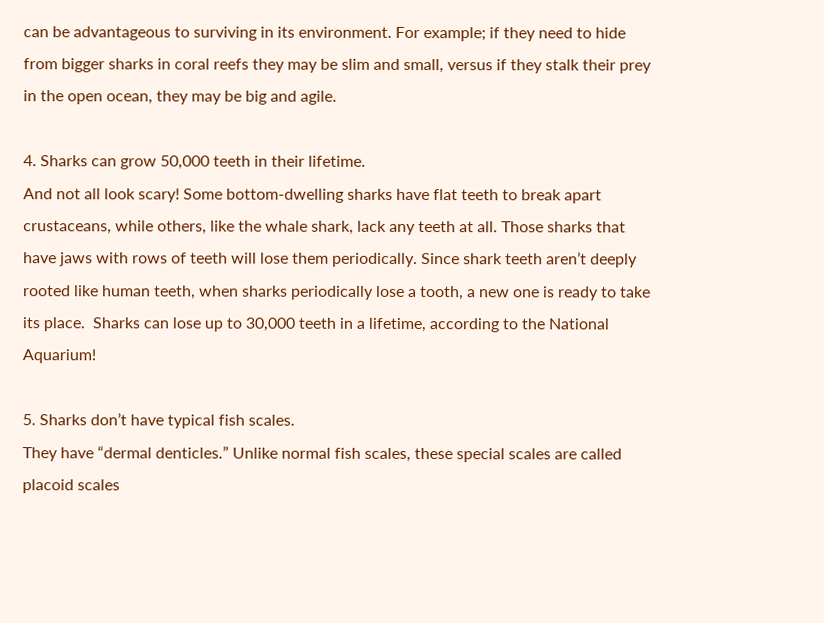can be advantageous to surviving in its environment. For example; if they need to hide from bigger sharks in coral reefs they may be slim and small, versus if they stalk their prey in the open ocean, they may be big and agile.

4. Sharks can grow 50,000 teeth in their lifetime.
And not all look scary! Some bottom-dwelling sharks have flat teeth to break apart crustaceans, while others, like the whale shark, lack any teeth at all. Those sharks that have jaws with rows of teeth will lose them periodically. Since shark teeth aren’t deeply rooted like human teeth, when sharks periodically lose a tooth, a new one is ready to take its place.  Sharks can lose up to 30,000 teeth in a lifetime, according to the National Aquarium!

5. Sharks don’t have typical fish scales.
They have “dermal denticles.” Unlike normal fish scales, these special scales are called placoid scales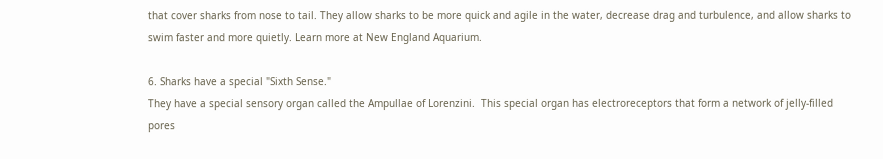that cover sharks from nose to tail. They allow sharks to be more quick and agile in the water, decrease drag and turbulence, and allow sharks to swim faster and more quietly. Learn more at New England Aquarium.

6. Sharks have a special "Sixth Sense."
They have a special sensory organ called the Ampullae of Lorenzini.  This special organ has electroreceptors that form a network of jelly-filled pores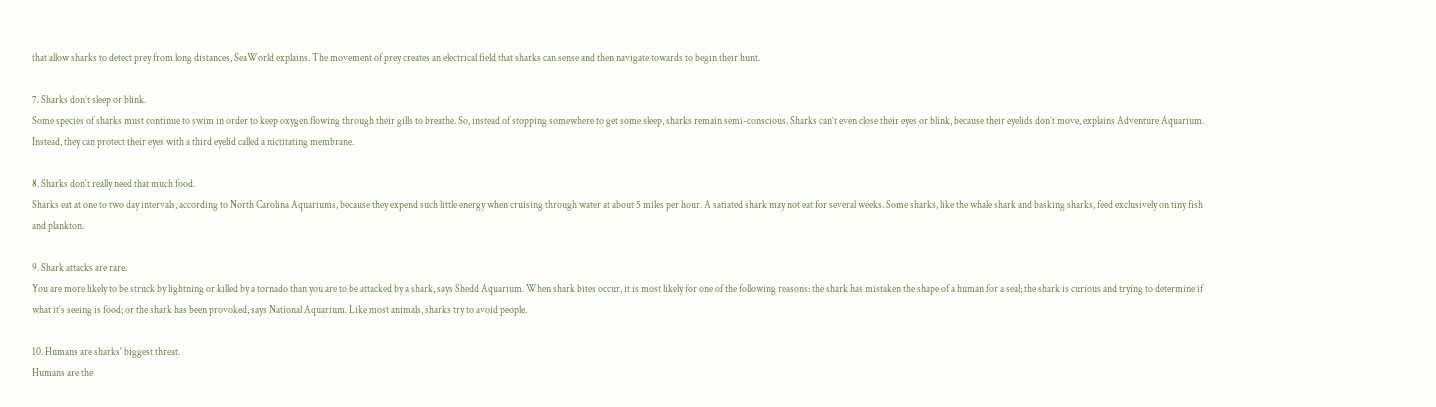that allow sharks to detect prey from long distances, SeaWorld explains. The movement of prey creates an electrical field that sharks can sense and then navigate towards to begin their hunt.

7. Sharks don’t sleep or blink.
Some species of sharks must continue to swim in order to keep oxygen flowing through their gills to breathe. So, instead of stopping somewhere to get some sleep, sharks remain semi-conscious. Sharks can’t even close their eyes or blink, because their eyelids don’t move, explains Adventure Aquarium. Instead, they can protect their eyes with a third eyelid called a nictitating membrane.

8. Sharks don’t really need that much food.
Sharks eat at one to two day intervals, according to North Carolina Aquariums, because they expend such little energy when cruising through water at about 5 miles per hour. A satiated shark may not eat for several weeks. Some sharks, like the whale shark and basking sharks, feed exclusively on tiny fish and plankton.

9. Shark attacks are rare.
You are more likely to be struck by lightning or killed by a tornado than you are to be attacked by a shark, says Shedd Aquarium. When shark bites occur, it is most likely for one of the following reasons: the shark has mistaken the shape of a human for a seal; the shark is curious and trying to determine if what it’s seeing is food; or the shark has been provoked, says National Aquarium. Like most animals, sharks try to avoid people.

10. Humans are sharks' biggest threat.
Humans are the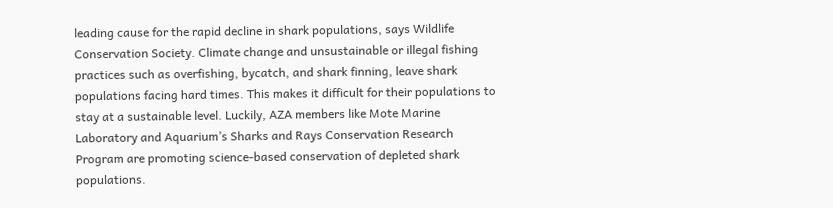leading cause for the rapid decline in shark populations, says Wildlife Conservation Society. Climate change and unsustainable or illegal fishing practices such as overfishing, bycatch, and shark finning, leave shark populations facing hard times. This makes it difficult for their populations to stay at a sustainable level. Luckily, AZA members like Mote Marine Laboratory and Aquarium’s Sharks and Rays Conservation Research Program are promoting science-based conservation of depleted shark populations.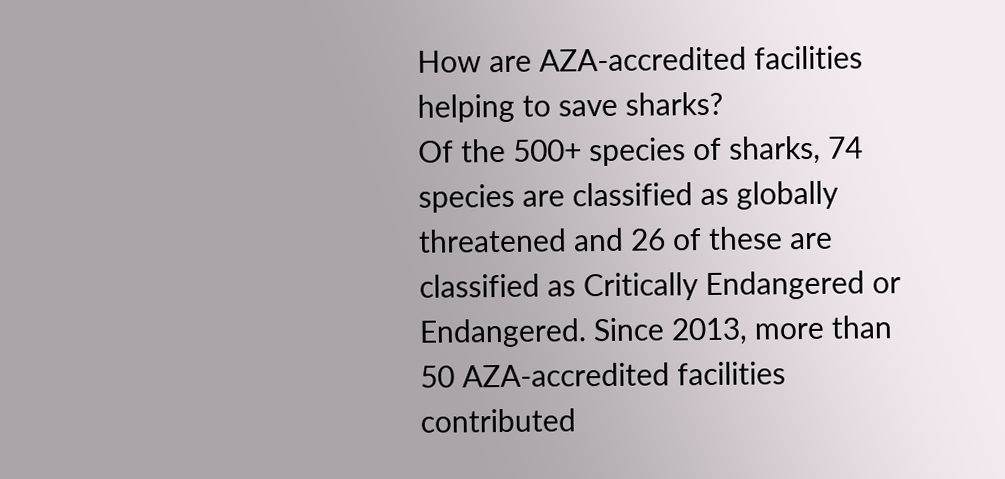How are AZA-accredited facilities helping to save sharks?
Of the 500+ species of sharks, 74 species are classified as globally threatened and 26 of these are classified as Critically Endangered or Endangered. Since 2013, more than 50 AZA-accredited facilities contributed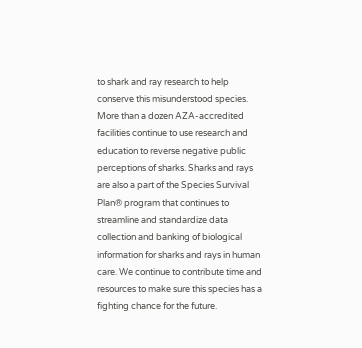to shark and ray research to help conserve this misunderstood species. More than a dozen AZA-accredited facilities continue to use research and education to reverse negative public perceptions of sharks. Sharks and rays are also a part of the Species Survival Plan® program that continues to streamline and standardize data collection and banking of biological information for sharks and rays in human care. We continue to contribute time and resources to make sure this species has a fighting chance for the future.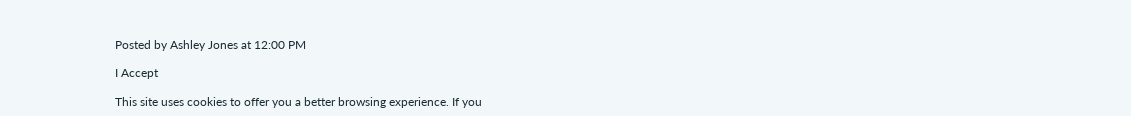Posted by Ashley Jones at 12:00 PM

I Accept

This site uses cookies to offer you a better browsing experience. If you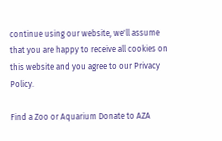continue using our website, we'll assume that you are happy to receive all cookies on this website and you agree to our Privacy Policy.

Find a Zoo or Aquarium Donate to AZA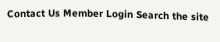Contact Us Member Login Search the site